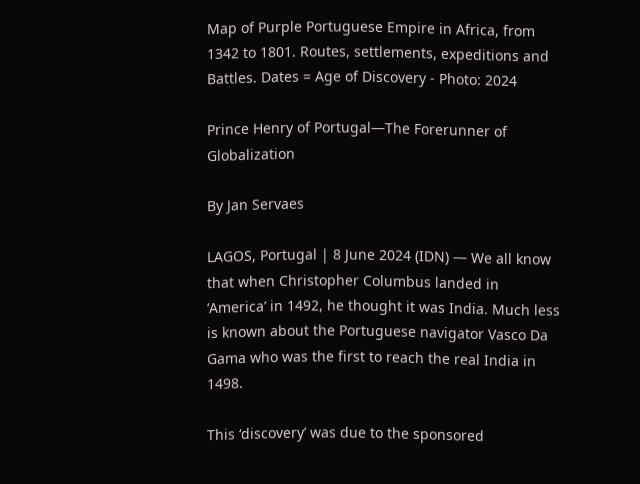Map of Purple Portuguese Empire in Africa, from 1342 to 1801. Routes, settlements, expeditions and Battles. Dates = Age of Discovery - Photo: 2024

Prince Henry of Portugal—The Forerunner of Globalization

By Jan Servaes

LAGOS, Portugal | 8 June 2024 (IDN) — We all know that when Christopher Columbus landed in ‘America’ in 1492, he thought it was India. Much less is known about the Portuguese navigator Vasco Da Gama who was the first to reach the real India in 1498.

This ‘discovery’ was due to the sponsored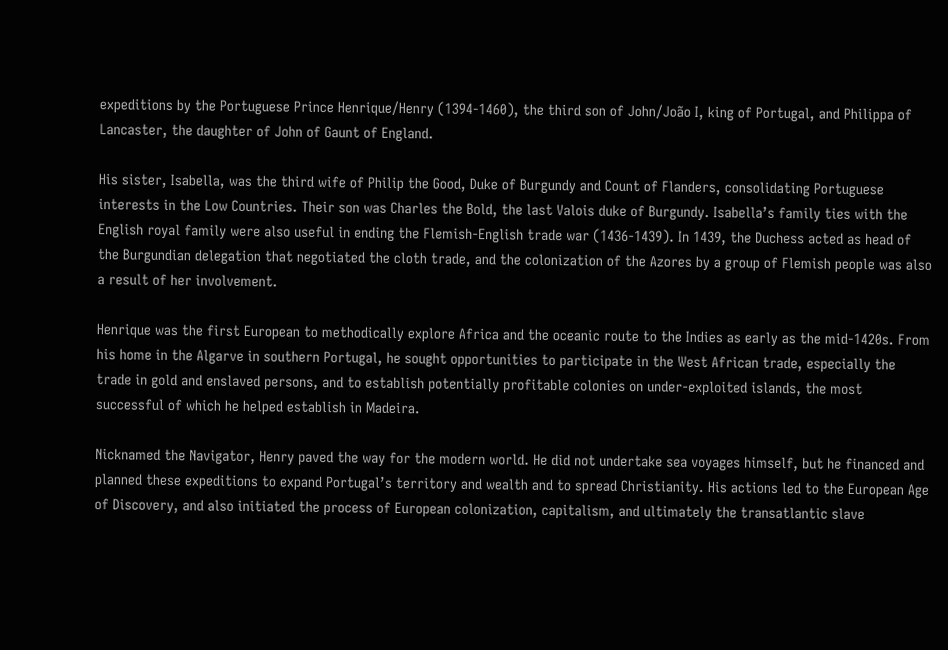expeditions by the Portuguese Prince Henrique/Henry (1394-1460), the third son of John/João I, king of Portugal, and Philippa of Lancaster, the daughter of John of Gaunt of England.

His sister, Isabella, was the third wife of Philip the Good, Duke of Burgundy and Count of Flanders, consolidating Portuguese interests in the Low Countries. Their son was Charles the Bold, the last Valois duke of Burgundy. Isabella’s family ties with the English royal family were also useful in ending the Flemish-English trade war (1436-1439). In 1439, the Duchess acted as head of the Burgundian delegation that negotiated the cloth trade, and the colonization of the Azores by a group of Flemish people was also a result of her involvement.

Henrique was the first European to methodically explore Africa and the oceanic route to the Indies as early as the mid-1420s. From his home in the Algarve in southern Portugal, he sought opportunities to participate in the West African trade, especially the trade in gold and enslaved persons, and to establish potentially profitable colonies on under-exploited islands, the most successful of which he helped establish in Madeira.

Nicknamed the Navigator, Henry paved the way for the modern world. He did not undertake sea voyages himself, but he financed and planned these expeditions to expand Portugal’s territory and wealth and to spread Christianity. His actions led to the European Age of Discovery, and also initiated the process of European colonization, capitalism, and ultimately the transatlantic slave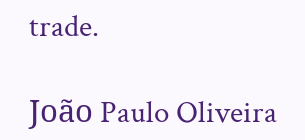trade.

João Paulo Oliveira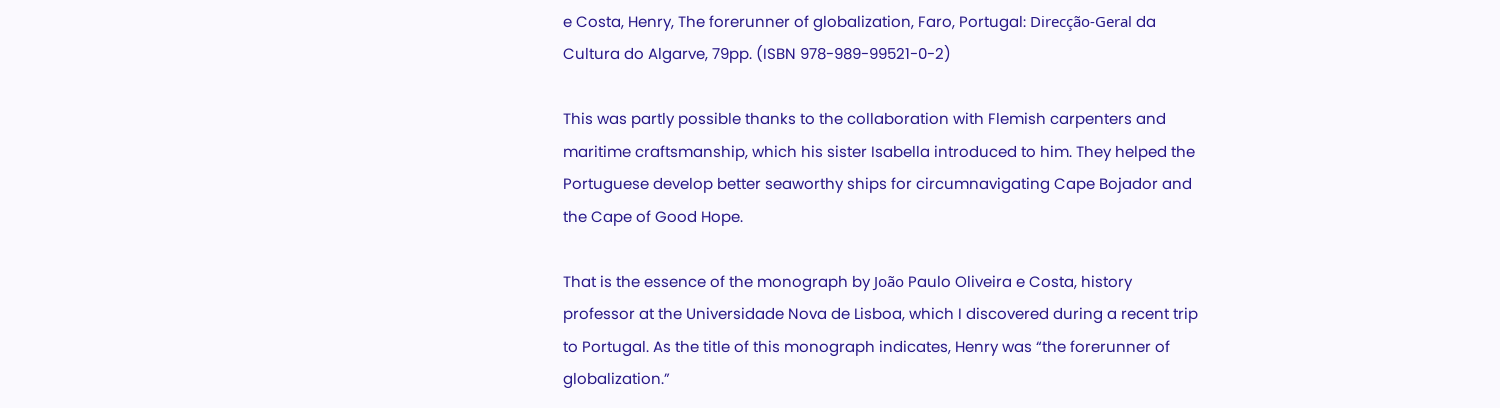e Costa, Henry, The forerunner of globalization, Faro, Portugal: Direcção-Geral da Cultura do Algarve, 79pp. (ISBN 978-989-99521-0-2)

This was partly possible thanks to the collaboration with Flemish carpenters and maritime craftsmanship, which his sister Isabella introduced to him. They helped the Portuguese develop better seaworthy ships for circumnavigating Cape Bojador and the Cape of Good Hope.

That is the essence of the monograph by João Paulo Oliveira e Costa, history professor at the Universidade Nova de Lisboa, which I discovered during a recent trip to Portugal. As the title of this monograph indicates, Henry was “the forerunner of globalization.”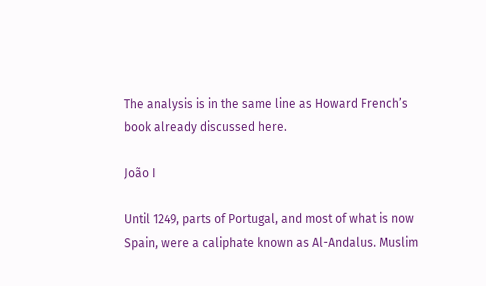The analysis is in the same line as Howard French’s book already discussed here.

João I

Until 1249, parts of Portugal, and most of what is now Spain, were a caliphate known as Al-Andalus. Muslim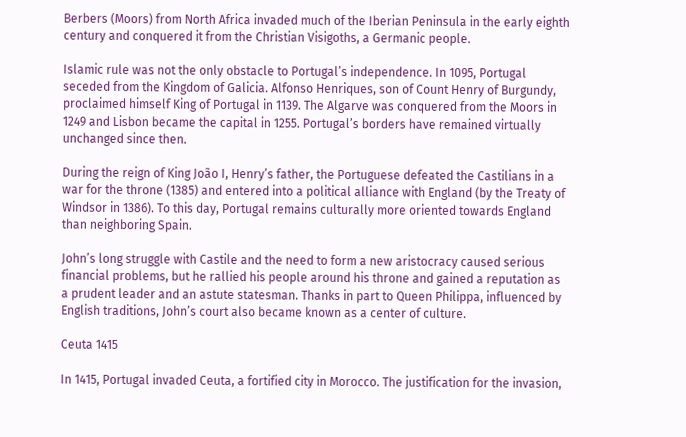Berbers (Moors) from North Africa invaded much of the Iberian Peninsula in the early eighth century and conquered it from the Christian Visigoths, a Germanic people.

Islamic rule was not the only obstacle to Portugal’s independence. In 1095, Portugal seceded from the Kingdom of Galicia. Alfonso Henriques, son of Count Henry of Burgundy, proclaimed himself King of Portugal in 1139. The Algarve was conquered from the Moors in 1249 and Lisbon became the capital in 1255. Portugal’s borders have remained virtually unchanged since then.

During the reign of King João I, Henry’s father, the Portuguese defeated the Castilians in a war for the throne (1385) and entered into a political alliance with England (by the Treaty of Windsor in 1386). To this day, Portugal remains culturally more oriented towards England than neighboring Spain.

John’s long struggle with Castile and the need to form a new aristocracy caused serious financial problems, but he rallied his people around his throne and gained a reputation as a prudent leader and an astute statesman. Thanks in part to Queen Philippa, influenced by English traditions, John’s court also became known as a center of culture.

Ceuta 1415

In 1415, Portugal invaded Ceuta, a fortified city in Morocco. The justification for the invasion,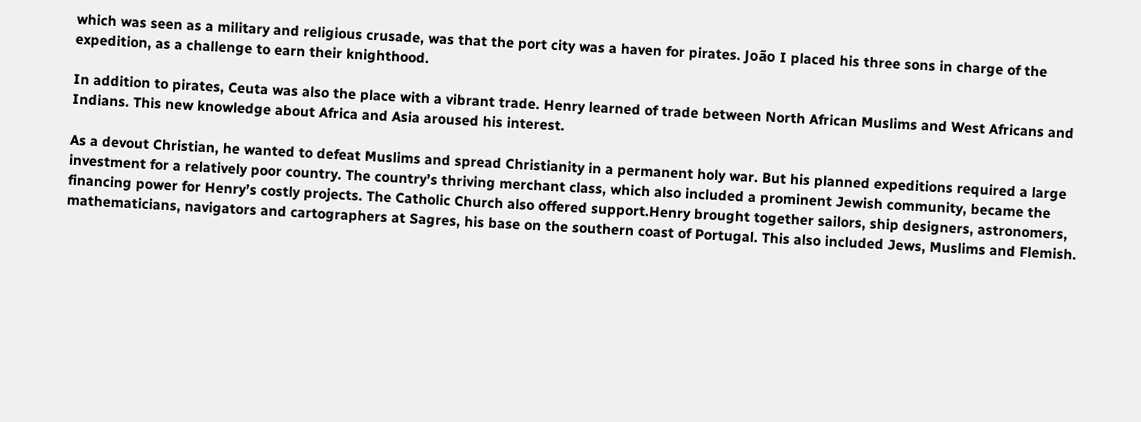which was seen as a military and religious crusade, was that the port city was a haven for pirates. João I placed his three sons in charge of the expedition, as a challenge to earn their knighthood.

In addition to pirates, Ceuta was also the place with a vibrant trade. Henry learned of trade between North African Muslims and West Africans and Indians. This new knowledge about Africa and Asia aroused his interest.

As a devout Christian, he wanted to defeat Muslims and spread Christianity in a permanent holy war. But his planned expeditions required a large investment for a relatively poor country. The country’s thriving merchant class, which also included a prominent Jewish community, became the financing power for Henry’s costly projects. The Catholic Church also offered support.Henry brought together sailors, ship designers, astronomers, mathematicians, navigators and cartographers at Sagres, his base on the southern coast of Portugal. This also included Jews, Muslims and Flemish.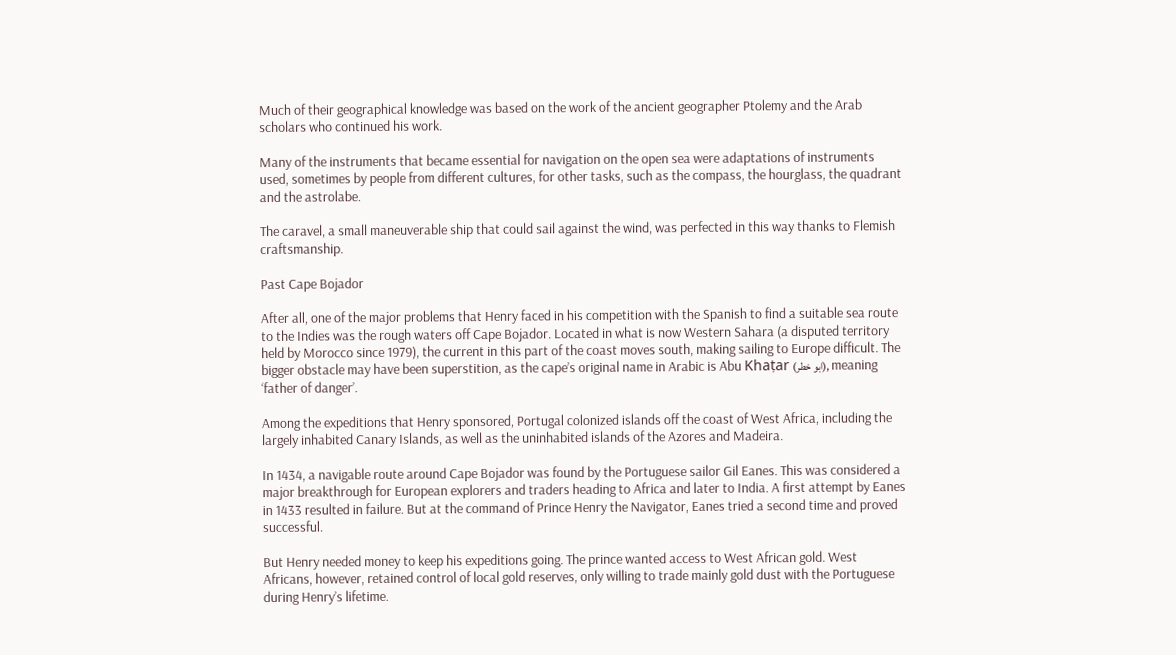Much of their geographical knowledge was based on the work of the ancient geographer Ptolemy and the Arab scholars who continued his work.

Many of the instruments that became essential for navigation on the open sea were adaptations of instruments used, sometimes by people from different cultures, for other tasks, such as the compass, the hourglass, the quadrant and the astrolabe.

The caravel, a small maneuverable ship that could sail against the wind, was perfected in this way thanks to Flemish craftsmanship.

Past Cape Bojador

After all, one of the major problems that Henry faced in his competition with the Spanish to find a suitable sea route to the Indies was the rough waters off Cape Bojador. Located in what is now Western Sahara (a disputed territory held by Morocco since 1979), the current in this part of the coast moves south, making sailing to Europe difficult. The bigger obstacle may have been superstition, as the cape’s original name in Arabic is Abu Khaṭar (ابو خطر), meaning ‘father of danger’.

Among the expeditions that Henry sponsored, Portugal colonized islands off the coast of West Africa, including the largely inhabited Canary Islands, as well as the uninhabited islands of the Azores and Madeira.

In 1434, a navigable route around Cape Bojador was found by the Portuguese sailor Gil Eanes. This was considered a major breakthrough for European explorers and traders heading to Africa and later to India. A first attempt by Eanes in 1433 resulted in failure. But at the command of Prince Henry the Navigator, Eanes tried a second time and proved successful.

But Henry needed money to keep his expeditions going. The prince wanted access to West African gold. West Africans, however, retained control of local gold reserves, only willing to trade mainly gold dust with the Portuguese during Henry’s lifetime.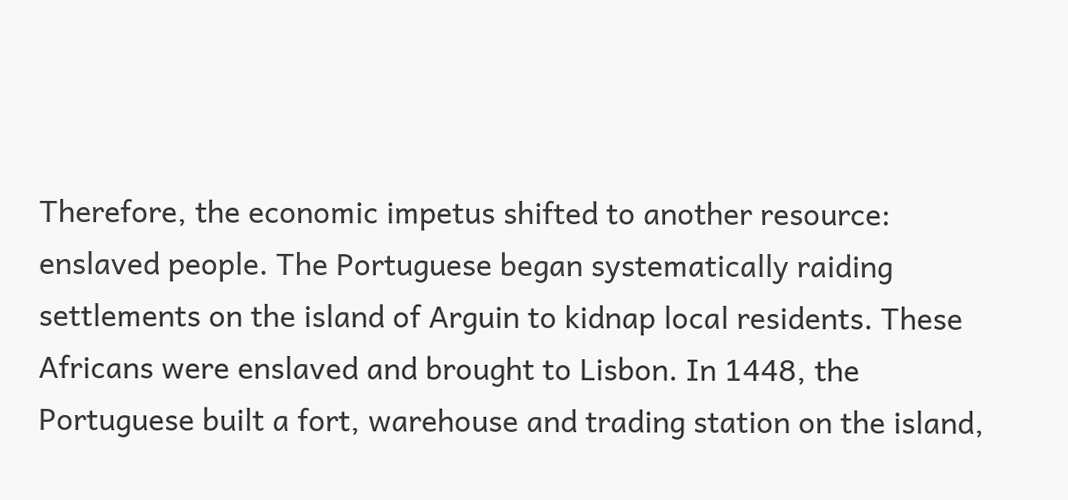Therefore, the economic impetus shifted to another resource: enslaved people. The Portuguese began systematically raiding settlements on the island of Arguin to kidnap local residents. These Africans were enslaved and brought to Lisbon. In 1448, the Portuguese built a fort, warehouse and trading station on the island,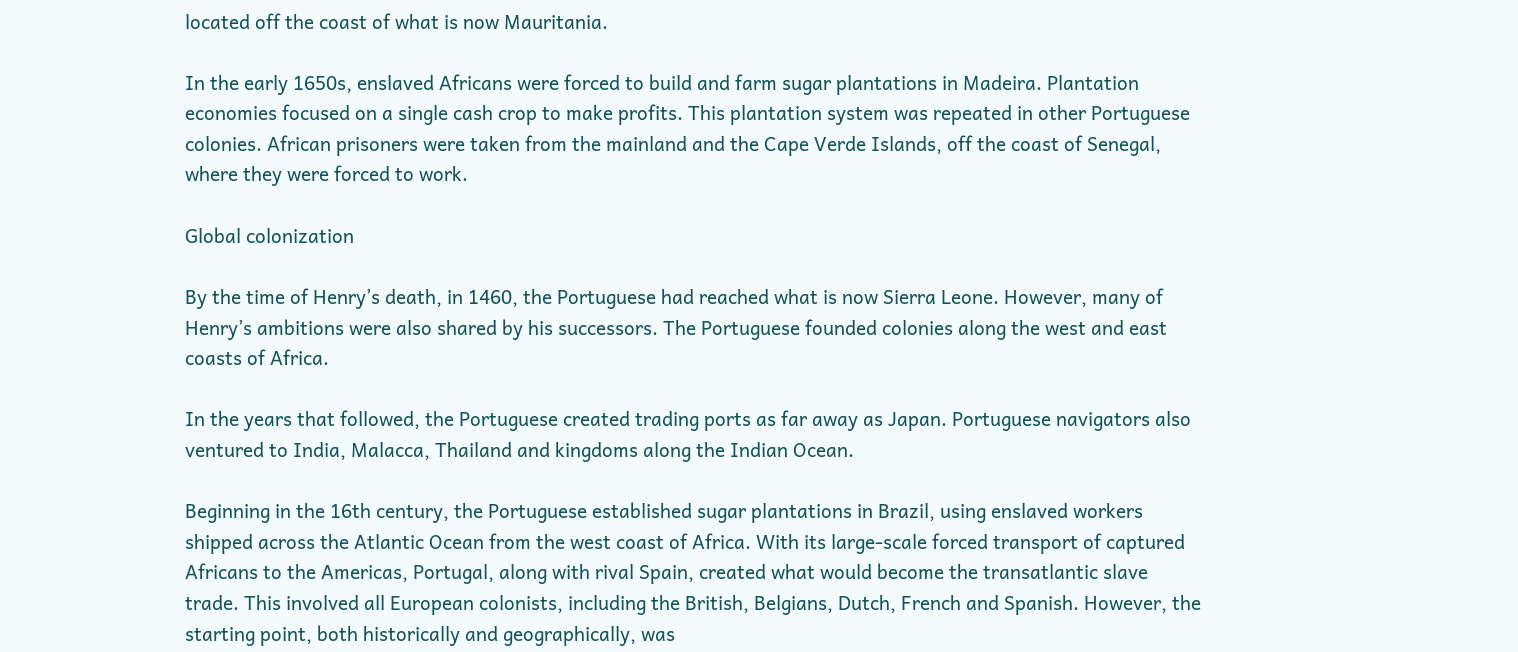located off the coast of what is now Mauritania.

In the early 1650s, enslaved Africans were forced to build and farm sugar plantations in Madeira. Plantation economies focused on a single cash crop to make profits. This plantation system was repeated in other Portuguese colonies. African prisoners were taken from the mainland and the Cape Verde Islands, off the coast of Senegal, where they were forced to work.

Global colonization

By the time of Henry’s death, in 1460, the Portuguese had reached what is now Sierra Leone. However, many of Henry’s ambitions were also shared by his successors. The Portuguese founded colonies along the west and east coasts of Africa.

In the years that followed, the Portuguese created trading ports as far away as Japan. Portuguese navigators also ventured to India, Malacca, Thailand and kingdoms along the Indian Ocean.

Beginning in the 16th century, the Portuguese established sugar plantations in Brazil, using enslaved workers shipped across the Atlantic Ocean from the west coast of Africa. With its large-scale forced transport of captured Africans to the Americas, Portugal, along with rival Spain, created what would become the transatlantic slave trade. This involved all European colonists, including the British, Belgians, Dutch, French and Spanish. However, the starting point, both historically and geographically, was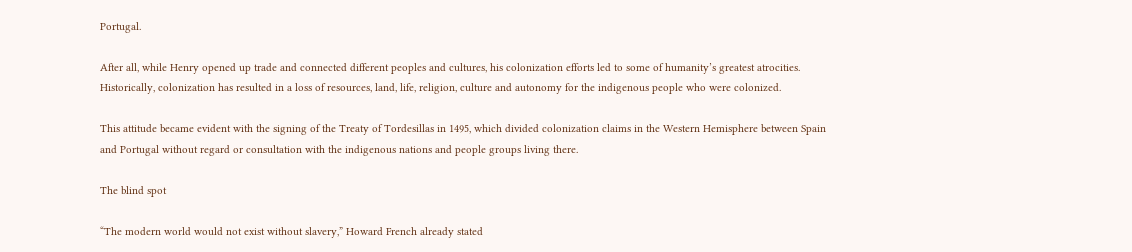Portugal.

After all, while Henry opened up trade and connected different peoples and cultures, his colonization efforts led to some of humanity’s greatest atrocities. Historically, colonization has resulted in a loss of resources, land, life, religion, culture and autonomy for the indigenous people who were colonized.

This attitude became evident with the signing of the Treaty of Tordesillas in 1495, which divided colonization claims in the Western Hemisphere between Spain and Portugal without regard or consultation with the indigenous nations and people groups living there.

The blind spot

“The modern world would not exist without slavery,” Howard French already stated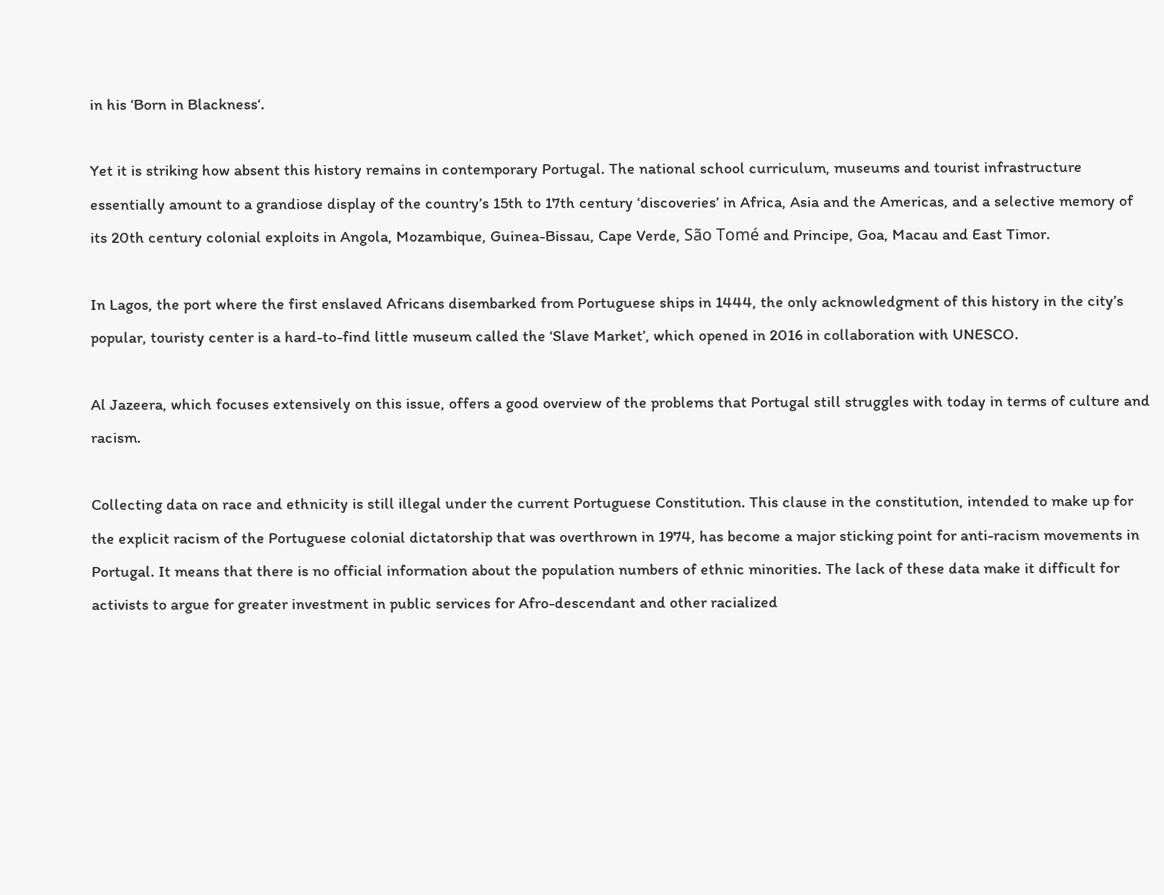in his ‘Born in Blackness‘.

Yet it is striking how absent this history remains in contemporary Portugal. The national school curriculum, museums and tourist infrastructure essentially amount to a grandiose display of the country’s 15th to 17th century ‘discoveries’ in Africa, Asia and the Americas, and a selective memory of its 20th century colonial exploits in Angola, Mozambique, Guinea-Bissau, Cape Verde, São Tomé and Principe, Goa, Macau and East Timor.

In Lagos, the port where the first enslaved Africans disembarked from Portuguese ships in 1444, the only acknowledgment of this history in the city’s popular, touristy center is a hard-to-find little museum called the ‘Slave Market’, which opened in 2016 in collaboration with UNESCO.

Al Jazeera, which focuses extensively on this issue, offers a good overview of the problems that Portugal still struggles with today in terms of culture and racism.

Collecting data on race and ethnicity is still illegal under the current Portuguese Constitution. This clause in the constitution, intended to make up for the explicit racism of the Portuguese colonial dictatorship that was overthrown in 1974, has become a major sticking point for anti-racism movements in Portugal. It means that there is no official information about the population numbers of ethnic minorities. The lack of these data make it difficult for activists to argue for greater investment in public services for Afro-descendant and other racialized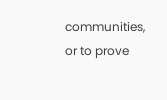communities, or to prove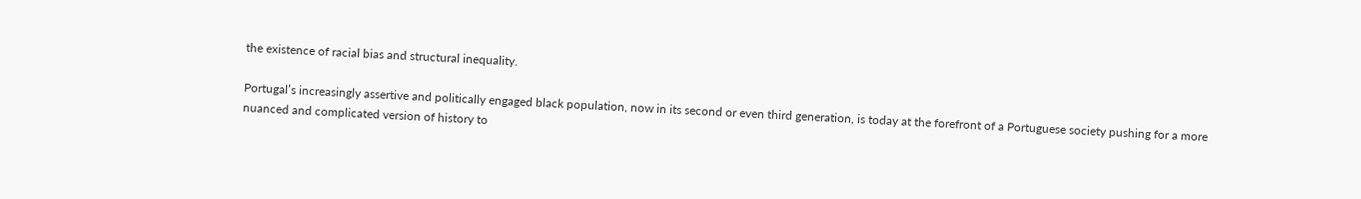the existence of racial bias and structural inequality.

Portugal’s increasingly assertive and politically engaged black population, now in its second or even third generation, is today at the forefront of a Portuguese society pushing for a more nuanced and complicated version of history to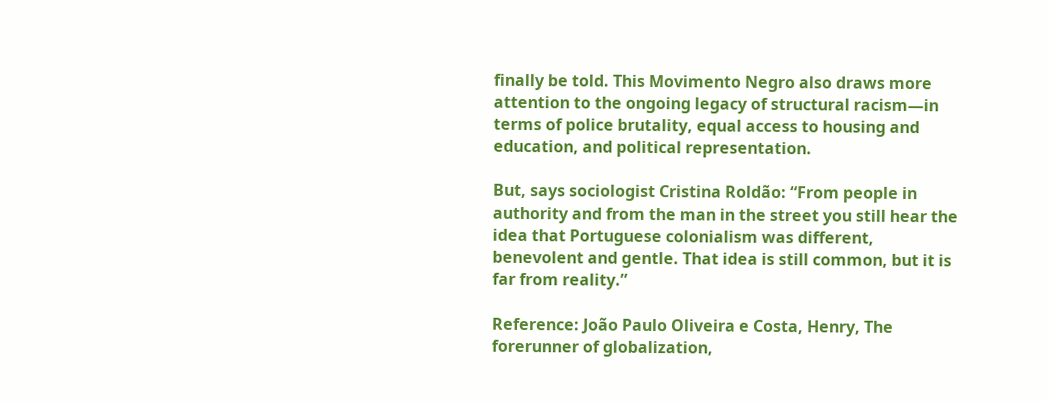finally be told. This Movimento Negro also draws more attention to the ongoing legacy of structural racism—in terms of police brutality, equal access to housing and education, and political representation.

But, says sociologist Cristina Roldão: “From people in authority and from the man in the street you still hear the idea that Portuguese colonialism was different, benevolent and gentle. That idea is still common, but it is far from reality.”

Reference: João Paulo Oliveira e Costa, Henry, The forerunner of globalization,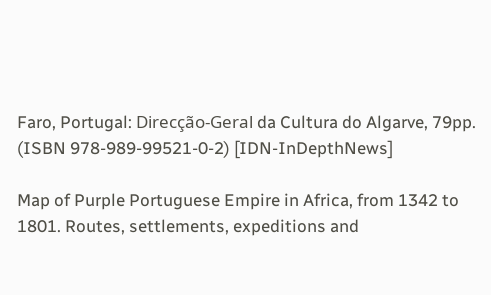Faro, Portugal: Direcção-Geral da Cultura do Algarve, 79pp. (ISBN 978-989-99521-0-2) [IDN-InDepthNews]

Map of Purple Portuguese Empire in Africa, from 1342 to 1801. Routes, settlements, expeditions and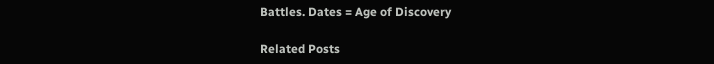Battles. Dates = Age of Discovery

Related Posts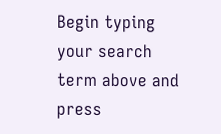Begin typing your search term above and press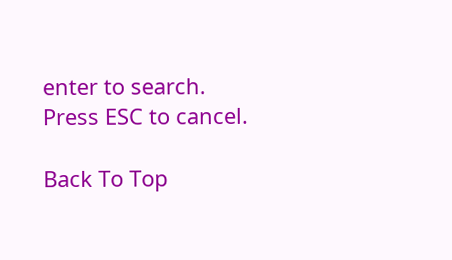enter to search. Press ESC to cancel.

Back To Top